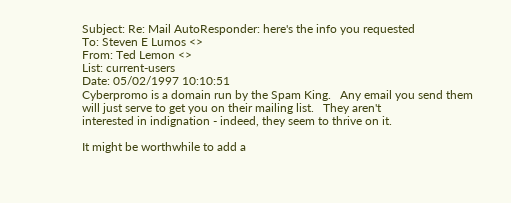Subject: Re: Mail AutoResponder: here's the info you requested
To: Steven E Lumos <>
From: Ted Lemon <>
List: current-users
Date: 05/02/1997 10:10:51
Cyberpromo is a domain run by the Spam King.   Any email you send them
will just serve to get you on their mailing list.   They aren't
interested in indignation - indeed, they seem to thrive on it.

It might be worthwhile to add a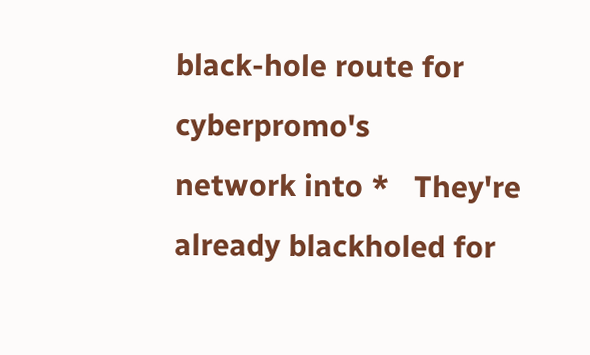black-hole route for cyberpromo's
network into *   They're already blackholed for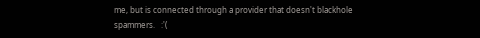me, but is connected through a provider that doesn't blackhole
spammers.   :'(